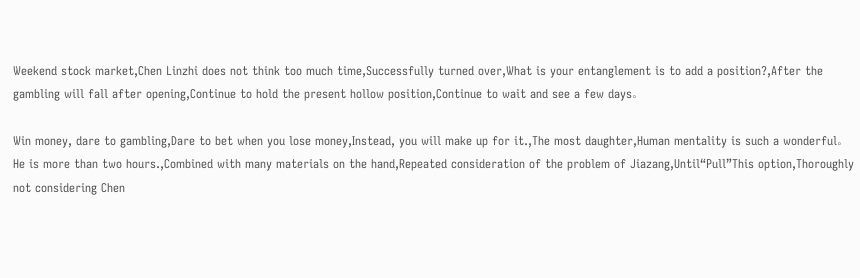Weekend stock market,Chen Linzhi does not think too much time,Successfully turned over,What is your entanglement is to add a position?,After the gambling will fall after opening,Continue to hold the present hollow position,Continue to wait and see a few days。

Win money, dare to gambling,Dare to bet when you lose money,Instead, you will make up for it.,The most daughter,Human mentality is such a wonderful。
He is more than two hours.,Combined with many materials on the hand,Repeated consideration of the problem of Jiazang,Until“Pull”This option,Thoroughly not considering Chen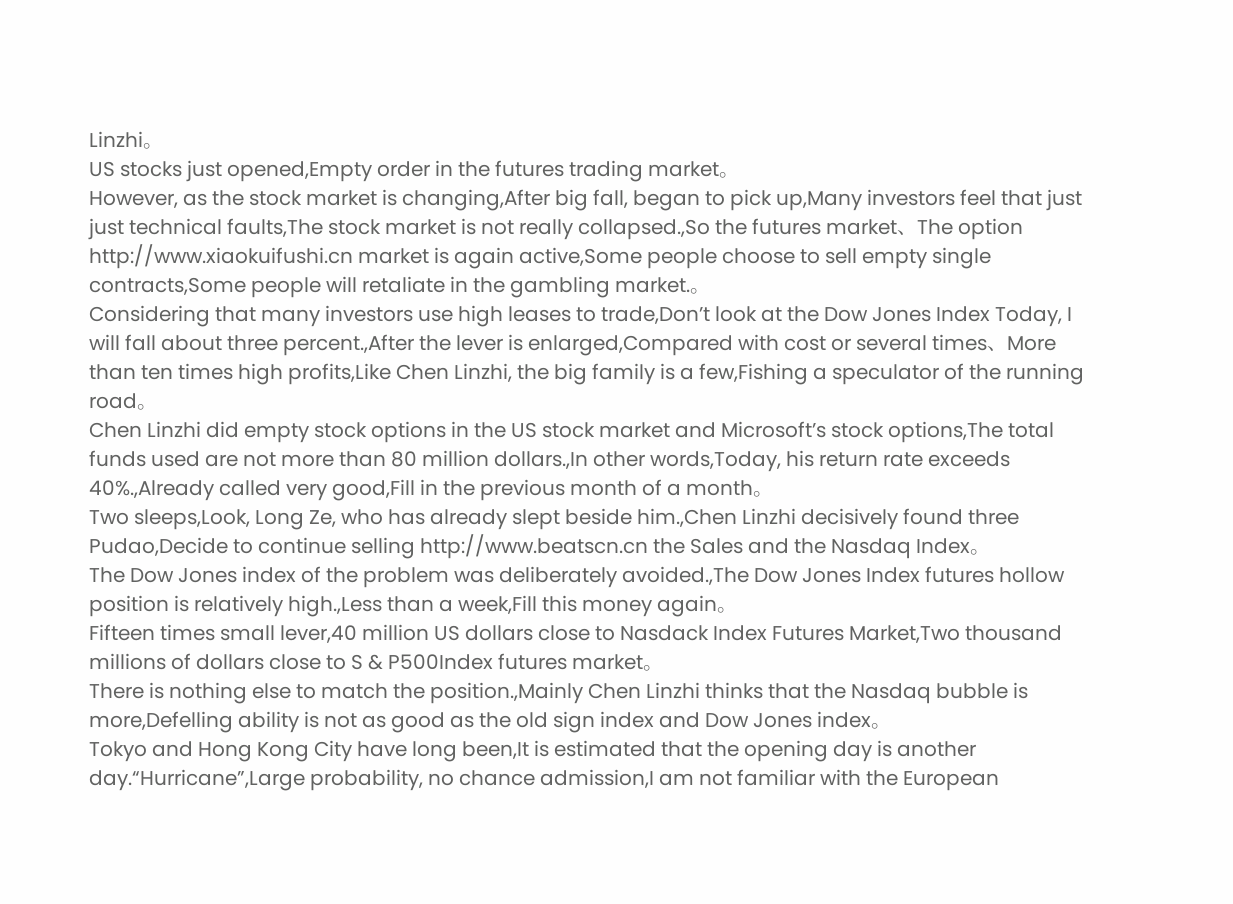Linzhi。
US stocks just opened,Empty order in the futures trading market。
However, as the stock market is changing,After big fall, began to pick up,Many investors feel that just just technical faults,The stock market is not really collapsed.,So the futures market、The option http://www.xiaokuifushi.cn market is again active,Some people choose to sell empty single contracts,Some people will retaliate in the gambling market.。
Considering that many investors use high leases to trade,Don’t look at the Dow Jones Index Today, I will fall about three percent.,After the lever is enlarged,Compared with cost or several times、More than ten times high profits,Like Chen Linzhi, the big family is a few,Fishing a speculator of the running road。
Chen Linzhi did empty stock options in the US stock market and Microsoft’s stock options,The total funds used are not more than 80 million dollars.,In other words,Today, his return rate exceeds 40%.,Already called very good,Fill in the previous month of a month。
Two sleeps,Look, Long Ze, who has already slept beside him.,Chen Linzhi decisively found three Pudao,Decide to continue selling http://www.beatscn.cn the Sales and the Nasdaq Index。
The Dow Jones index of the problem was deliberately avoided.,The Dow Jones Index futures hollow position is relatively high.,Less than a week,Fill this money again。
Fifteen times small lever,40 million US dollars close to Nasdack Index Futures Market,Two thousand millions of dollars close to S & P500Index futures market。
There is nothing else to match the position.,Mainly Chen Linzhi thinks that the Nasdaq bubble is more,Defelling ability is not as good as the old sign index and Dow Jones index。
Tokyo and Hong Kong City have long been,It is estimated that the opening day is another day.“Hurricane”,Large probability, no chance admission,I am not familiar with the European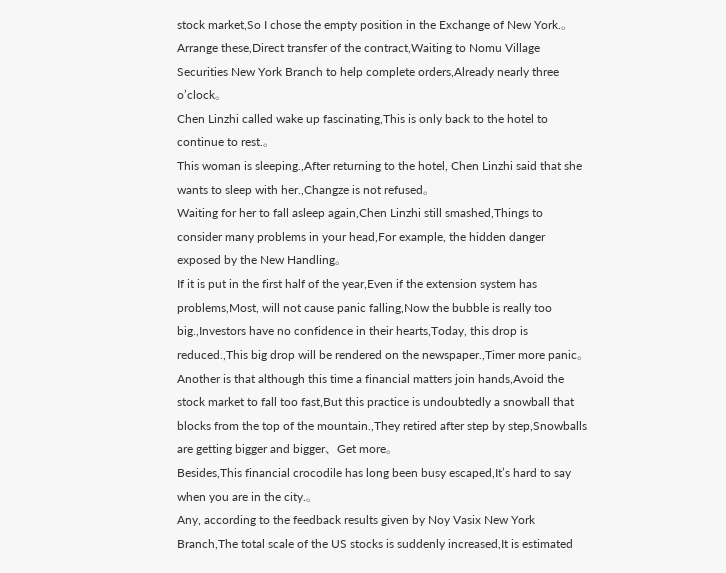stock market,So I chose the empty position in the Exchange of New York.。
Arrange these,Direct transfer of the contract,Waiting to Nomu Village Securities New York Branch to help complete orders,Already nearly three o’clock。
Chen Linzhi called wake up fascinating,This is only back to the hotel to continue to rest.。
This woman is sleeping.,After returning to the hotel, Chen Linzhi said that she wants to sleep with her.,Changze is not refused。
Waiting for her to fall asleep again,Chen Linzhi still smashed,Things to consider many problems in your head,For example, the hidden danger exposed by the New Handling。
If it is put in the first half of the year,Even if the extension system has problems,Most, will not cause panic falling,Now the bubble is really too big.,Investors have no confidence in their hearts,Today, this drop is reduced.,This big drop will be rendered on the newspaper.,Timer more panic。
Another is that although this time a financial matters join hands,Avoid the stock market to fall too fast,But this practice is undoubtedly a snowball that blocks from the top of the mountain.,They retired after step by step,Snowballs are getting bigger and bigger、Get more。
Besides,This financial crocodile has long been busy escaped,It’s hard to say when you are in the city.。
Any, according to the feedback results given by Noy Vasix New York Branch,The total scale of the US stocks is suddenly increased,It is estimated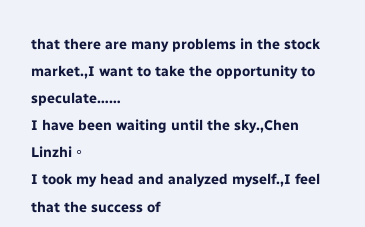that there are many problems in the stock market.,I want to take the opportunity to speculate……
I have been waiting until the sky.,Chen Linzhi。
I took my head and analyzed myself.,I feel that the success of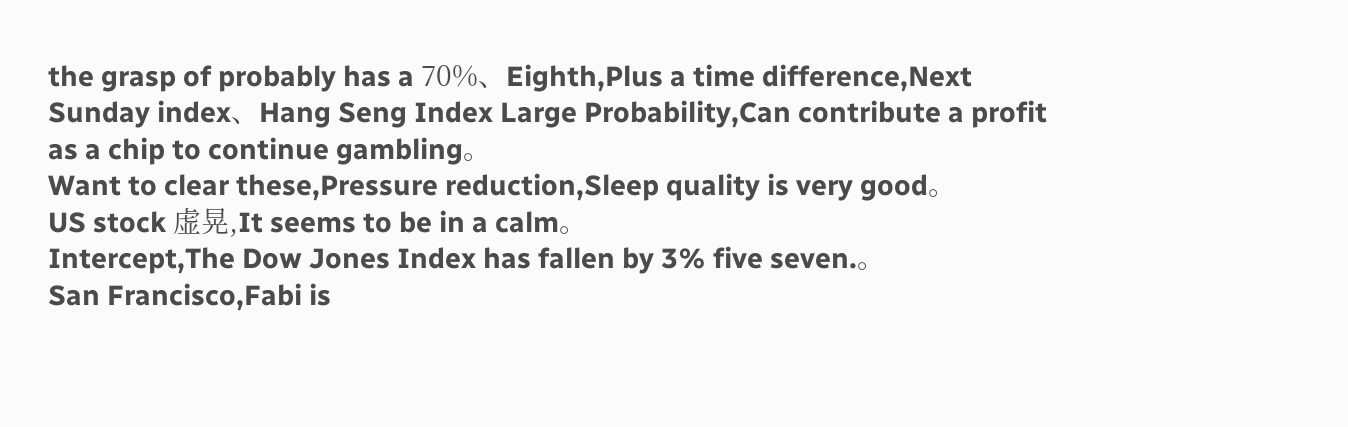the grasp of probably has a 70%、Eighth,Plus a time difference,Next Sunday index、Hang Seng Index Large Probability,Can contribute a profit as a chip to continue gambling。
Want to clear these,Pressure reduction,Sleep quality is very good。
US stock 虚晃,It seems to be in a calm。
Intercept,The Dow Jones Index has fallen by 3% five seven.。
San Francisco,Fabi is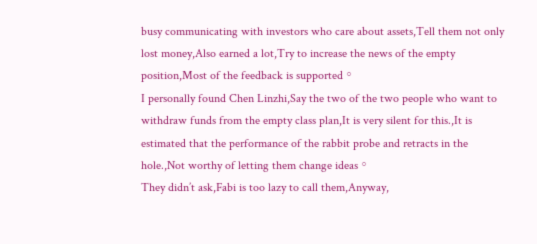busy communicating with investors who care about assets,Tell them not only lost money,Also earned a lot,Try to increase the news of the empty position,Most of the feedback is supported。
I personally found Chen Linzhi,Say the two of the two people who want to withdraw funds from the empty class plan,It is very silent for this.,It is estimated that the performance of the rabbit probe and retracts in the hole.,Not worthy of letting them change ideas。
They didn’t ask,Fabi is too lazy to call them,Anyway,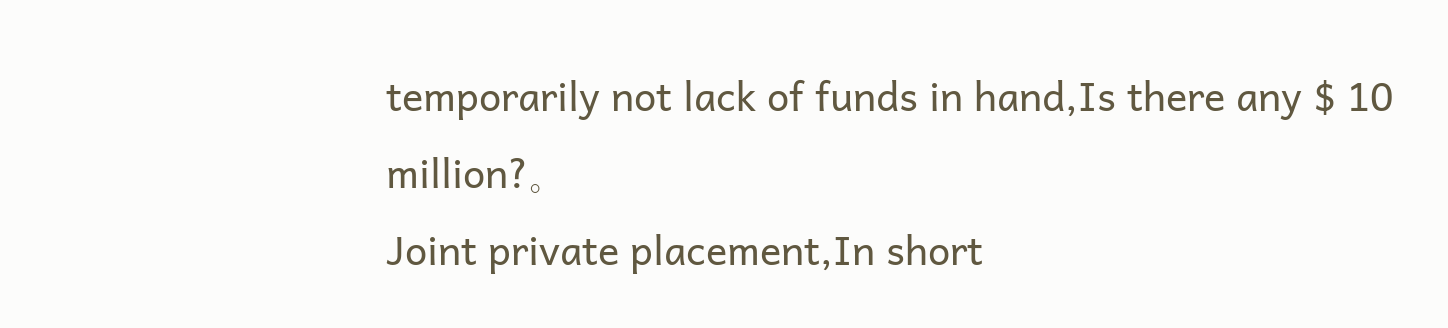temporarily not lack of funds in hand,Is there any $ 10 million?。
Joint private placement,In short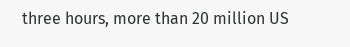three hours, more than 20 million US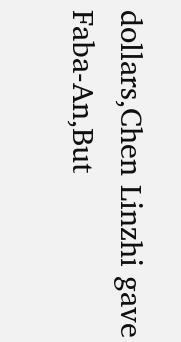dollars,Chen Linzhi gave Faba-An,But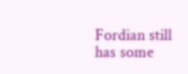Fordian still has some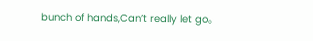bunch of hands,Can’t really let go。